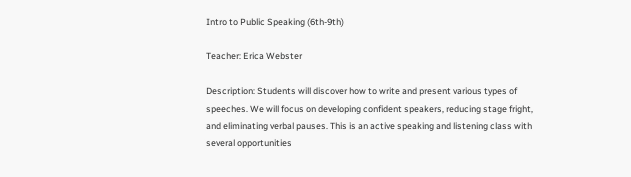Intro to Public Speaking (6th-9th)

Teacher: Erica Webster

Description: Students will discover how to write and present various types of speeches. We will focus on developing confident speakers, reducing stage fright, and eliminating verbal pauses. This is an active speaking and listening class with several opportunities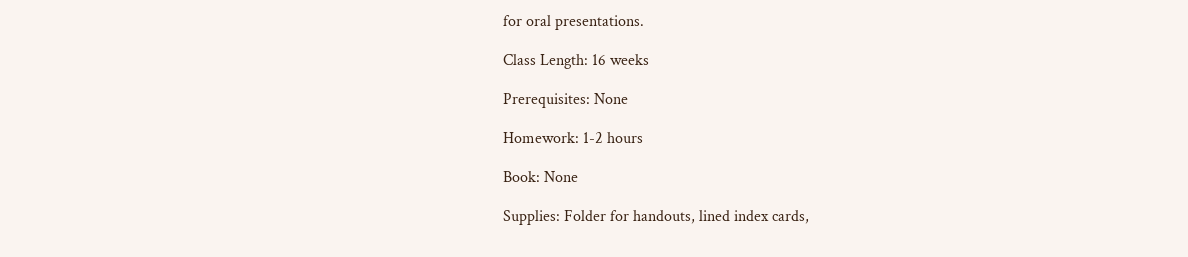for oral presentations.

Class Length: 16 weeks

Prerequisites: None

Homework: 1-2 hours

Book: None

Supplies: Folder for handouts, lined index cards,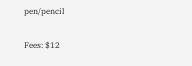pen/pencil

Fees: $12